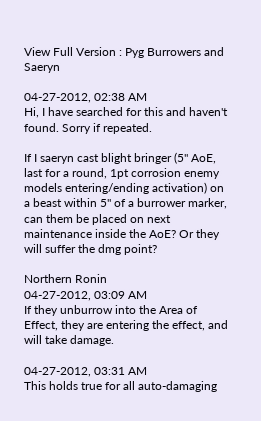View Full Version : Pyg Burrowers and Saeryn

04-27-2012, 02:38 AM
Hi, I have searched for this and haven't found. Sorry if repeated.

If I saeryn cast blight bringer (5'' AoE, last for a round, 1pt corrosion enemy models entering/ending activation) on a beast within 5'' of a burrower marker, can them be placed on next maintenance inside the AoE? Or they will suffer the dmg point?

Northern Ronin
04-27-2012, 03:09 AM
If they unburrow into the Area of Effect, they are entering the effect, and will take damage.

04-27-2012, 03:31 AM
This holds true for all auto-damaging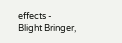effects - Blight Bringer,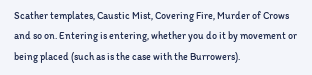Scather templates, Caustic Mist, Covering Fire, Murder of Crows and so on. Entering is entering, whether you do it by movement or being placed (such as is the case with the Burrowers).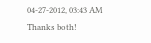04-27-2012, 03:43 AM
Thanks both!